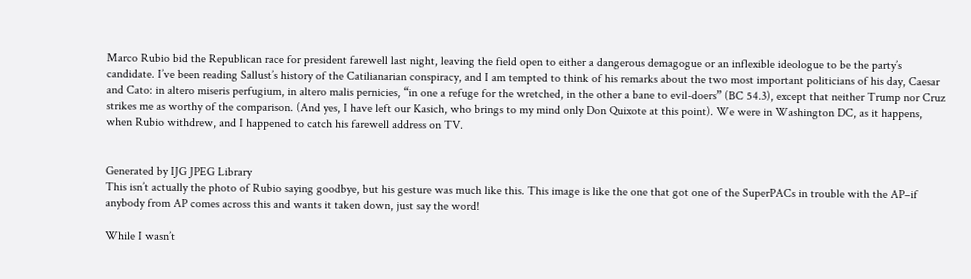Marco Rubio bid the Republican race for president farewell last night, leaving the field open to either a dangerous demagogue or an inflexible ideologue to be the party’s candidate. I’ve been reading Sallust’s history of the Catilianarian conspiracy, and I am tempted to think of his remarks about the two most important politicians of his day, Caesar and Cato: in altero miseris perfugium, in altero malis pernicies, “in one a refuge for the wretched, in the other a bane to evil-doers” (BC 54.3), except that neither Trump nor Cruz strikes me as worthy of the comparison. (And yes, I have left our Kasich, who brings to my mind only Don Quixote at this point). We were in Washington DC, as it happens, when Rubio withdrew, and I happened to catch his farewell address on TV.


Generated by IJG JPEG Library
This isn’t actually the photo of Rubio saying goodbye, but his gesture was much like this. This image is like the one that got one of the SuperPACs in trouble with the AP–if anybody from AP comes across this and wants it taken down, just say the word!

While I wasn’t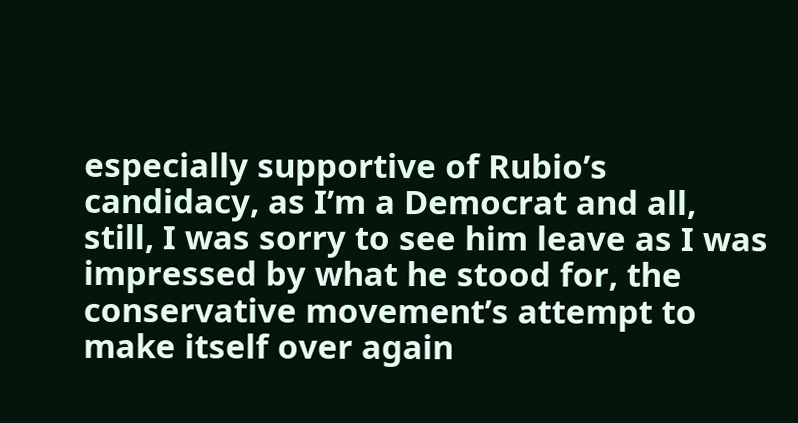especially supportive of Rubio’s candidacy, as I’m a Democrat and all, still, I was sorry to see him leave as I was impressed by what he stood for, the conservative movement’s attempt to make itself over again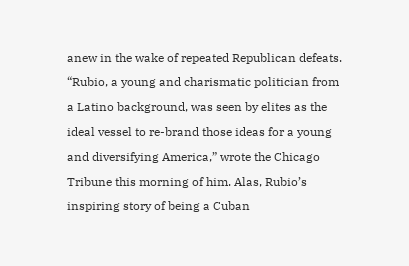anew in the wake of repeated Republican defeats. “Rubio, a young and charismatic politician from a Latino background, was seen by elites as the ideal vessel to re-brand those ideas for a young and diversifying America,” wrote the Chicago Tribune this morning of him. Alas, Rubio’s inspiring story of being a Cuban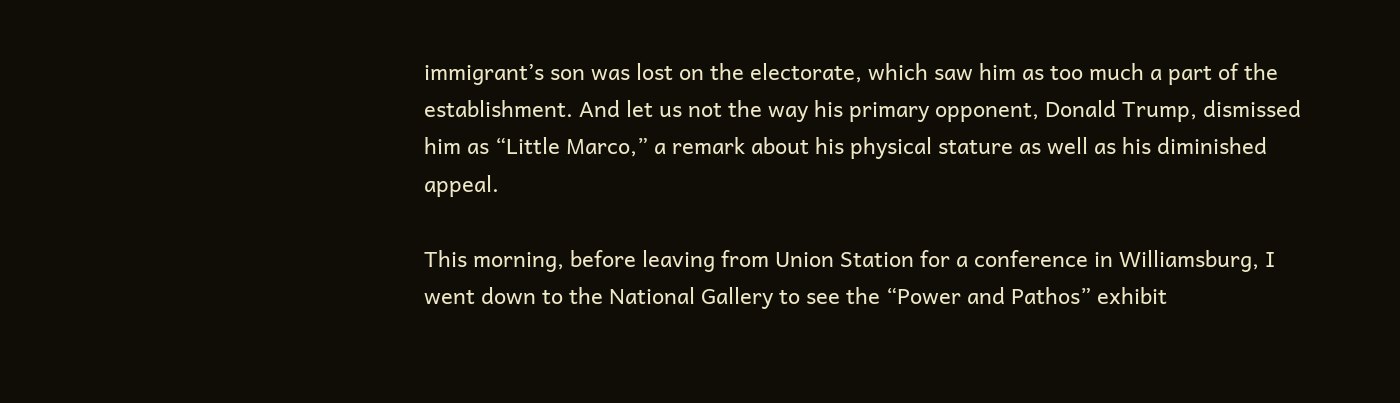immigrant’s son was lost on the electorate, which saw him as too much a part of the establishment. And let us not the way his primary opponent, Donald Trump, dismissed him as “Little Marco,” a remark about his physical stature as well as his diminished appeal.

This morning, before leaving from Union Station for a conference in Williamsburg, I went down to the National Gallery to see the “Power and Pathos” exhibit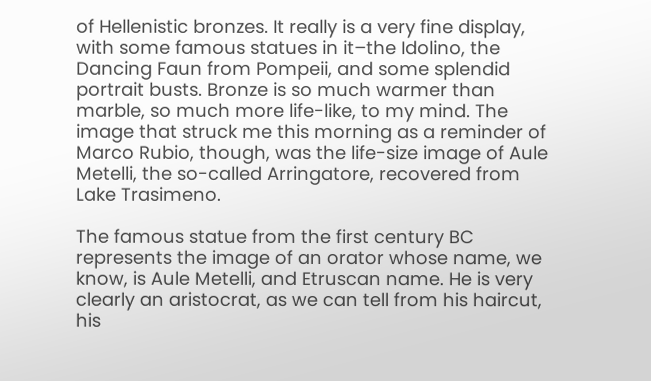of Hellenistic bronzes. It really is a very fine display, with some famous statues in it–the Idolino, the Dancing Faun from Pompeii, and some splendid portrait busts. Bronze is so much warmer than marble, so much more life-like, to my mind. The image that struck me this morning as a reminder of Marco Rubio, though, was the life-size image of Aule Metelli, the so-called Arringatore, recovered from Lake Trasimeno.

The famous statue from the first century BC represents the image of an orator whose name, we know, is Aule Metelli, and Etruscan name. He is very clearly an aristocrat, as we can tell from his haircut, his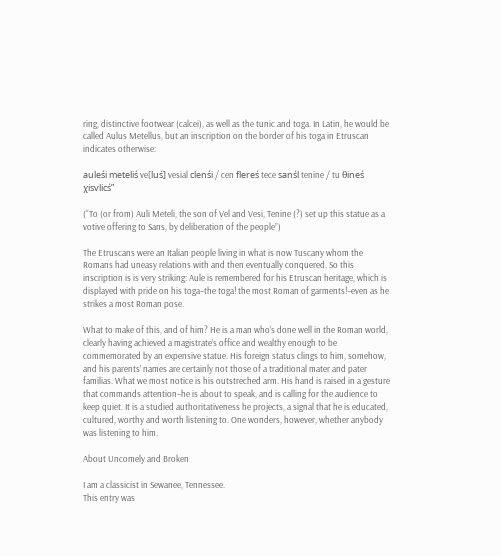ring, distinctive footwear (calcei), as well as the tunic and toga. In Latin, he would be called Aulus Metellus, but an inscription on the border of his toga in Etruscan indicates otherwise:

auleśi meteliś ve[luś] vesial clenśi / cen flereś tece sanśl tenine / tu θineś χisvlicś”

(“To (or from) Auli Meteli, the son of Vel and Vesi, Tenine (?) set up this statue as a votive offering to Sans, by deliberation of the people”)

The Etruscans were an Italian people living in what is now Tuscany whom the Romans had uneasy relations with and then eventually conquered. So this inscription is is very striking: Aule is remembered for his Etruscan heritage, which is displayed with pride on his toga–the toga! the most Roman of garments!–even as he strikes a most Roman pose.

What to make of this, and of him? He is a man who’s done well in the Roman world, clearly having achieved a magistrate’s office and wealthy enough to be commemorated by an expensive statue. His foreign status clings to him, somehow, and his parents’ names are certainly not those of a traditional mater and pater familias. What we most notice is his outstreched arm. His hand is raised in a gesture that commands attention–he is about to speak, and is calling for the audience to keep quiet. It is a studied authoritativeness he projects, a signal that he is educated, cultured, worthy and worth listening to. One wonders, however, whether anybody was listening to him.

About Uncomely and Broken

I am a classicist in Sewanee, Tennessee.
This entry was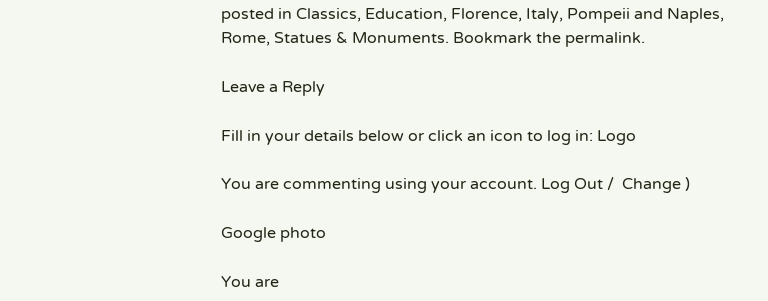posted in Classics, Education, Florence, Italy, Pompeii and Naples, Rome, Statues & Monuments. Bookmark the permalink.

Leave a Reply

Fill in your details below or click an icon to log in: Logo

You are commenting using your account. Log Out /  Change )

Google photo

You are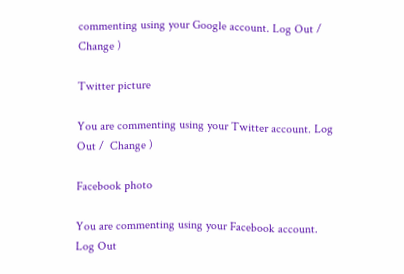commenting using your Google account. Log Out /  Change )

Twitter picture

You are commenting using your Twitter account. Log Out /  Change )

Facebook photo

You are commenting using your Facebook account. Log Out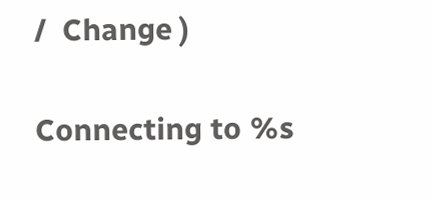/  Change )

Connecting to %s